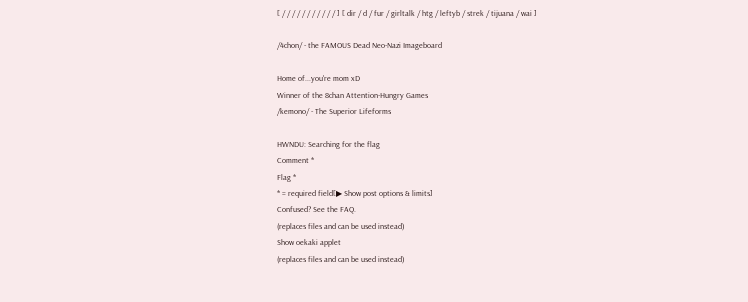[ / / / / / / / / / / / ] [ dir / d / fur / girltalk / htg / leftyb / strek / tijuana / wai ]

/4chon/ - the FAMOUS Dead Neo-Nazi Imageboard

Home of...you're mom xD
Winner of the 8chan Attention-Hungry Games
/kemono/ - The Superior Lifeforms

HWNDU: Searching for the flag
Comment *
Flag *
* = required field[▶ Show post options & limits]
Confused? See the FAQ.
(replaces files and can be used instead)
Show oekaki applet
(replaces files and can be used instead)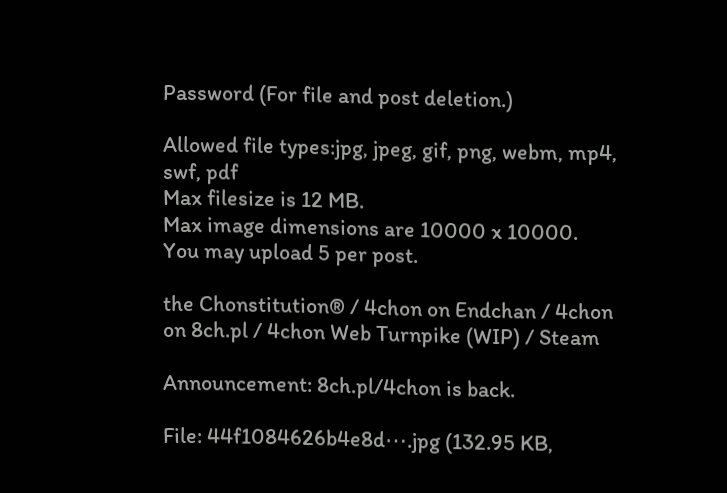Password (For file and post deletion.)

Allowed file types:jpg, jpeg, gif, png, webm, mp4, swf, pdf
Max filesize is 12 MB.
Max image dimensions are 10000 x 10000.
You may upload 5 per post.

the Chonstitution® / 4chon on Endchan / 4chon on 8ch.pl / 4chon Web Turnpike (WIP) / Steam

Announcement: 8ch.pl/4chon is back.

File: 44f1084626b4e8d⋯.jpg (132.95 KB,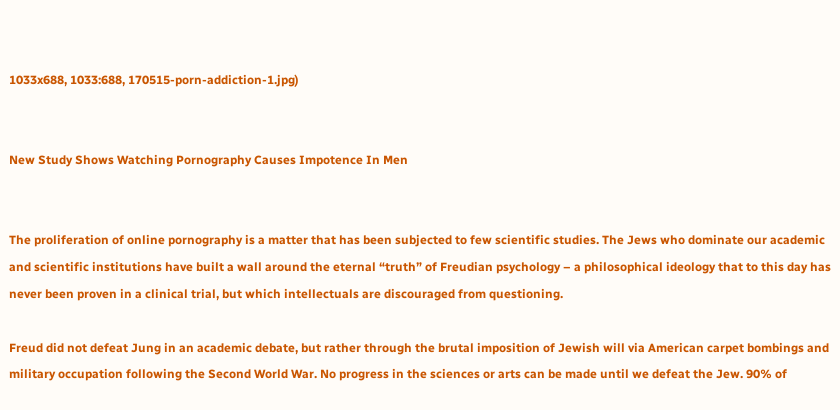1033x688, 1033:688, 170515-porn-addiction-1.jpg)


New Study Shows Watching Pornography Causes Impotence In Men


The proliferation of online pornography is a matter that has been subjected to few scientific studies. The Jews who dominate our academic and scientific institutions have built a wall around the eternal “truth” of Freudian psychology – a philosophical ideology that to this day has never been proven in a clinical trial, but which intellectuals are discouraged from questioning.

Freud did not defeat Jung in an academic debate, but rather through the brutal imposition of Jewish will via American carpet bombings and military occupation following the Second World War. No progress in the sciences or arts can be made until we defeat the Jew. 90% of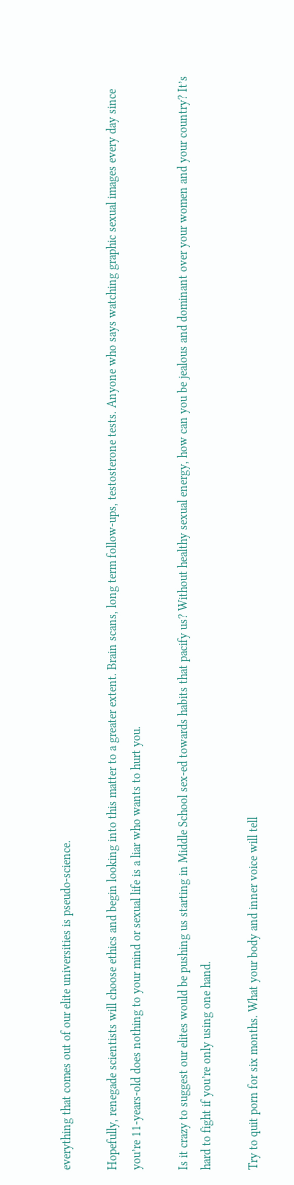everything that comes out of our elite universities is pseudo-science.

Hopefully, renegade scientists will choose ethics and begin looking into this matter to a greater extent. Brain scans, long term follow-ups, testosterone tests. Anyone who says watching graphic sexual images every day since you’re 11-years-old does nothing to your mind or sexual life is a liar who wants to hurt you.

Is it crazy to suggest our elites would be pushing us starting in Middle School sex-ed towards habits that pacify us? Without healthy sexual energy, how can you be jealous and dominant over your women and your country? It’s hard to fight if you’re only using one hand.

Try to quit porn for six months. What your body and inner voice will tell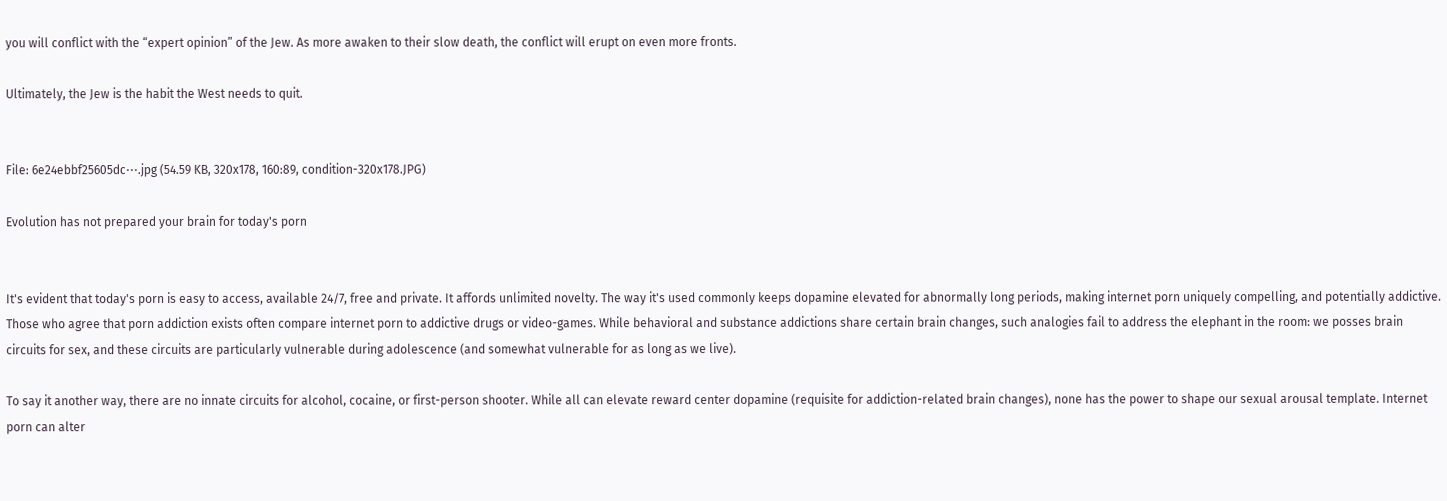you will conflict with the “expert opinion” of the Jew. As more awaken to their slow death, the conflict will erupt on even more fronts.

Ultimately, the Jew is the habit the West needs to quit.


File: 6e24ebbf25605dc⋯.jpg (54.59 KB, 320x178, 160:89, condition-320x178.JPG)

Evolution has not prepared your brain for today's porn


It's evident that today's porn is easy to access, available 24/7, free and private. It affords unlimited novelty. The way it's used commonly keeps dopamine elevated for abnormally long periods, making internet porn uniquely compelling, and potentially addictive. Those who agree that porn addiction exists often compare internet porn to addictive drugs or video-games. While behavioral and substance addictions share certain brain changes, such analogies fail to address the elephant in the room: we posses brain circuits for sex, and these circuits are particularly vulnerable during adolescence (and somewhat vulnerable for as long as we live).

To say it another way, there are no innate circuits for alcohol, cocaine, or first-person shooter. While all can elevate reward center dopamine (requisite for addiction-related brain changes), none has the power to shape our sexual arousal template. Internet porn can alter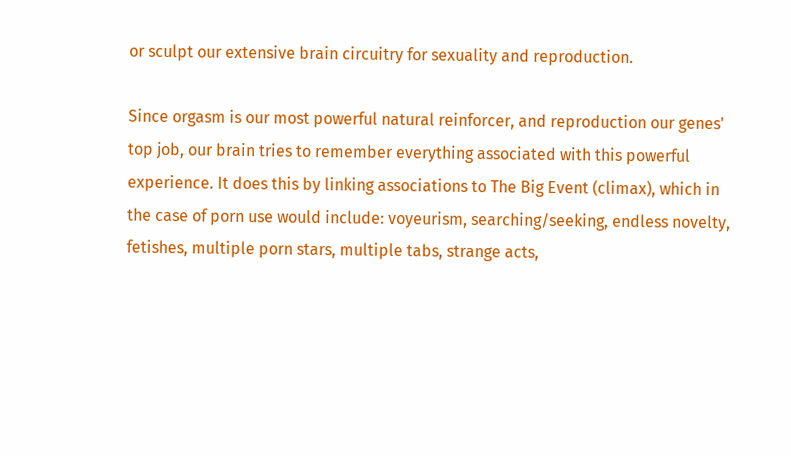or sculpt our extensive brain circuitry for sexuality and reproduction.

Since orgasm is our most powerful natural reinforcer, and reproduction our genes' top job, our brain tries to remember everything associated with this powerful experience. It does this by linking associations to The Big Event (climax), which in the case of porn use would include: voyeurism, searching/seeking, endless novelty, fetishes, multiple porn stars, multiple tabs, strange acts,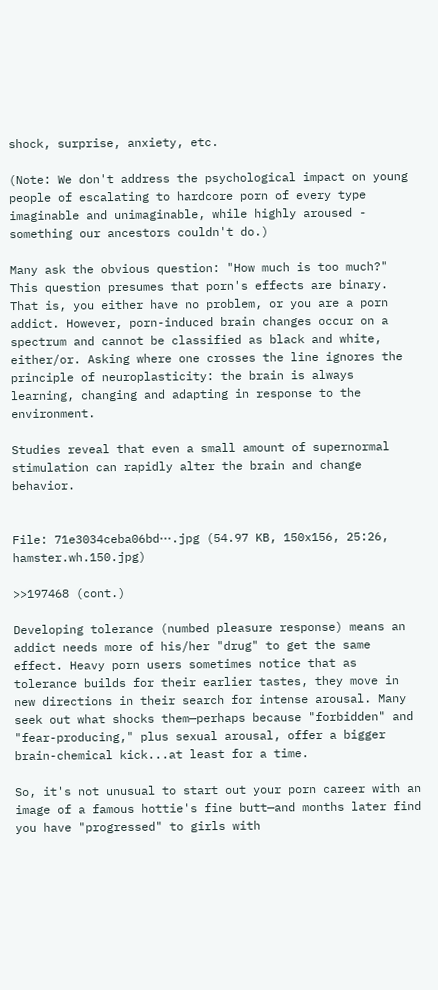shock, surprise, anxiety, etc.

(Note: We don't address the psychological impact on young people of escalating to hardcore porn of every type imaginable and unimaginable, while highly aroused - something our ancestors couldn't do.)

Many ask the obvious question: "How much is too much?" This question presumes that porn's effects are binary. That is, you either have no problem, or you are a porn addict. However, porn-induced brain changes occur on a spectrum and cannot be classified as black and white, either/or. Asking where one crosses the line ignores the principle of neuroplasticity: the brain is always learning, changing and adapting in response to the environment.

Studies reveal that even a small amount of supernormal stimulation can rapidly alter the brain and change behavior.


File: 71e3034ceba06bd⋯.jpg (54.97 KB, 150x156, 25:26, hamster.wh.150.jpg)

>>197468 (cont.)

Developing tolerance (numbed pleasure response) means an addict needs more of his/her "drug" to get the same effect. Heavy porn users sometimes notice that as tolerance builds for their earlier tastes, they move in new directions in their search for intense arousal. Many seek out what shocks them—perhaps because "forbidden" and "fear-producing," plus sexual arousal, offer a bigger brain-chemical kick...at least for a time.

So, it's not unusual to start out your porn career with an image of a famous hottie's fine butt—and months later find you have "progressed" to girls with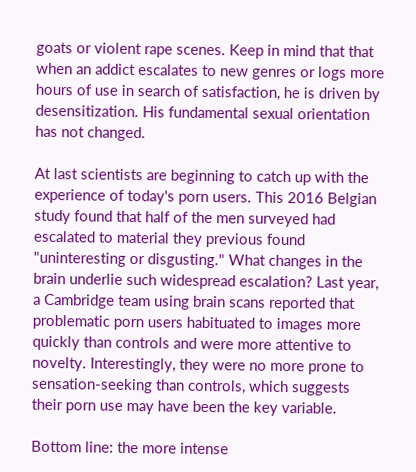goats or violent rape scenes. Keep in mind that that when an addict escalates to new genres or logs more hours of use in search of satisfaction, he is driven by desensitization. His fundamental sexual orientation has not changed.

At last scientists are beginning to catch up with the experience of today's porn users. This 2016 Belgian study found that half of the men surveyed had escalated to material they previous found "uninteresting or disgusting." What changes in the brain underlie such widespread escalation? Last year, a Cambridge team using brain scans reported that problematic porn users habituated to images more quickly than controls and were more attentive to novelty. Interestingly, they were no more prone to sensation-seeking than controls, which suggests their porn use may have been the key variable.

Bottom line: the more intense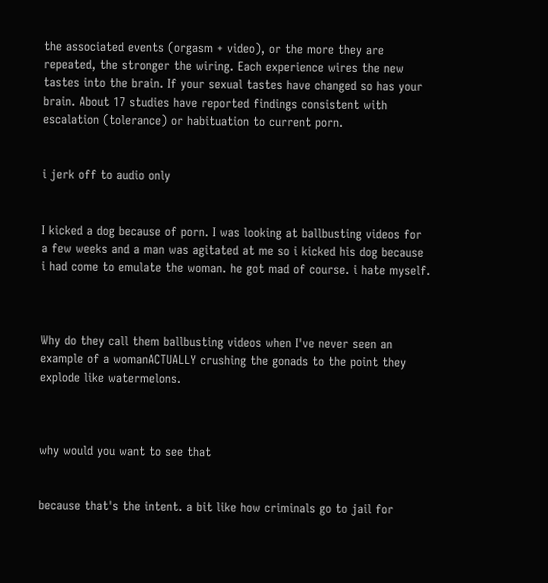the associated events (orgasm + video), or the more they are repeated, the stronger the wiring. Each experience wires the new tastes into the brain. If your sexual tastes have changed so has your brain. About 17 studies have reported findings consistent with escalation (tolerance) or habituation to current porn.


i jerk off to audio only


I kicked a dog because of porn. I was looking at ballbusting videos for a few weeks and a man was agitated at me so i kicked his dog because i had come to emulate the woman. he got mad of course. i hate myself.



Why do they call them ballbusting videos when I've never seen an example of a womanACTUALLY crushing the gonads to the point they explode like watermelons.



why would you want to see that


because that's the intent. a bit like how criminals go to jail for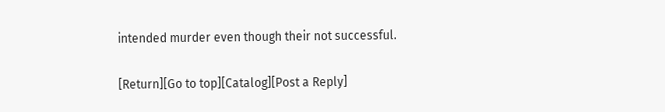intended murder even though their not successful.

[Return][Go to top][Catalog][Post a Reply]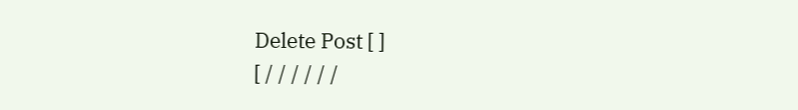Delete Post [ ]
[ / / / / / /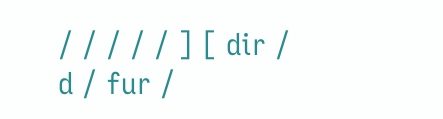/ / / / / ] [ dir / d / fur /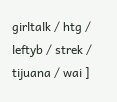girltalk / htg / leftyb / strek / tijuana / wai ]